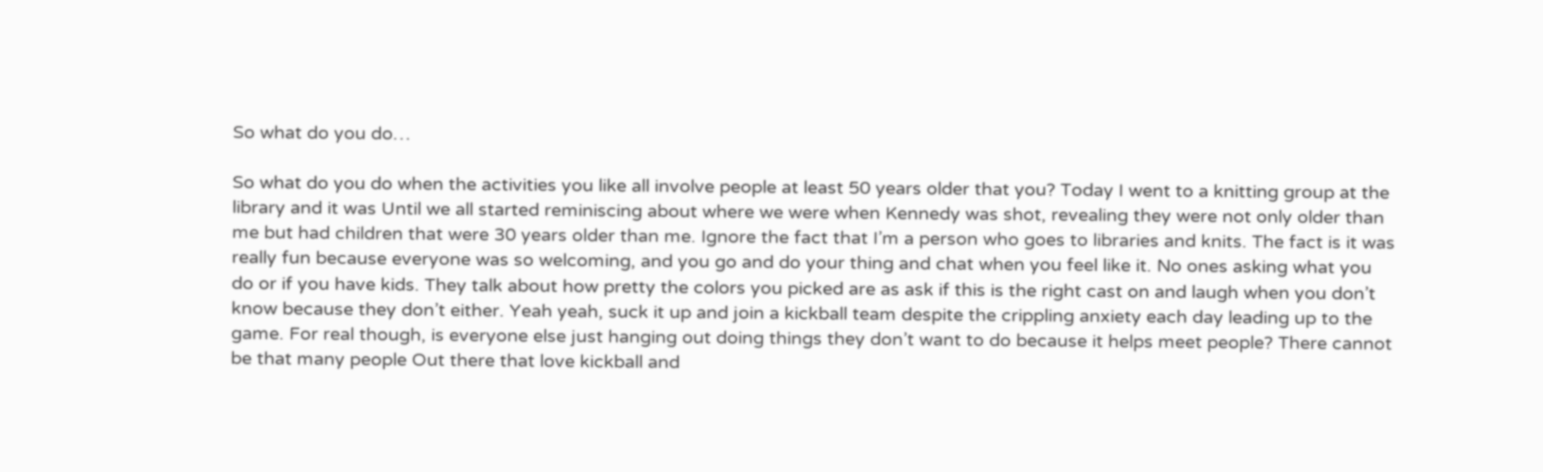So what do you do…

So what do you do when the activities you like all involve people at least 50 years older that you? Today I went to a knitting group at the library and it was Until we all started reminiscing about where we were when Kennedy was shot, revealing they were not only older than me but had children that were 30 years older than me. Ignore the fact that I’m a person who goes to libraries and knits. The fact is it was really fun because everyone was so welcoming, and you go and do your thing and chat when you feel like it. No ones asking what you do or if you have kids. They talk about how pretty the colors you picked are as ask if this is the right cast on and laugh when you don’t know because they don’t either. Yeah yeah, suck it up and join a kickball team despite the crippling anxiety each day leading up to the game. For real though, is everyone else just hanging out doing things they don’t want to do because it helps meet people? There cannot be that many people Out there that love kickball and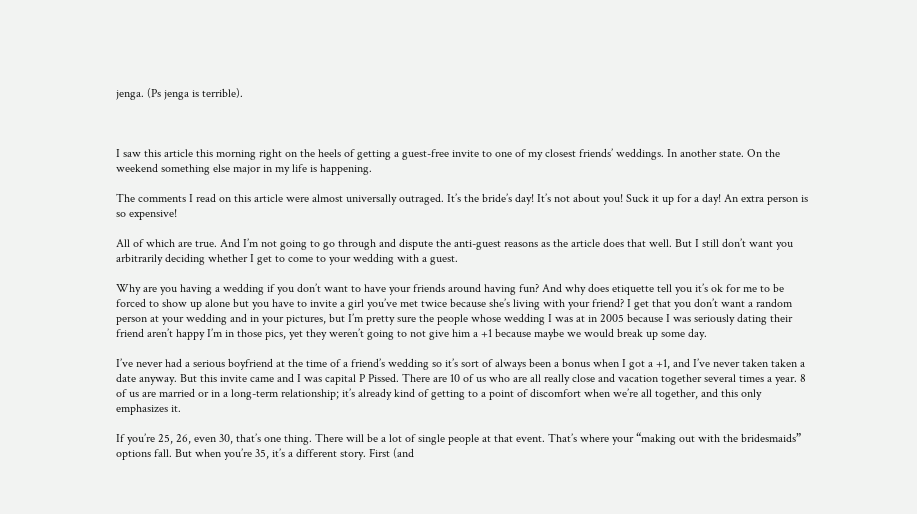jenga. (Ps jenga is terrible).



I saw this article this morning right on the heels of getting a guest-free invite to one of my closest friends’ weddings. In another state. On the weekend something else major in my life is happening.

The comments I read on this article were almost universally outraged. It’s the bride’s day! It’s not about you! Suck it up for a day! An extra person is so expensive!

All of which are true. And I’m not going to go through and dispute the anti-guest reasons as the article does that well. But I still don’t want you arbitrarily deciding whether I get to come to your wedding with a guest.

Why are you having a wedding if you don’t want to have your friends around having fun? And why does etiquette tell you it’s ok for me to be forced to show up alone but you have to invite a girl you’ve met twice because she’s living with your friend? I get that you don’t want a random person at your wedding and in your pictures, but I’m pretty sure the people whose wedding I was at in 2005 because I was seriously dating their friend aren’t happy I’m in those pics, yet they weren’t going to not give him a +1 because maybe we would break up some day.

I’ve never had a serious boyfriend at the time of a friend’s wedding so it’s sort of always been a bonus when I got a +1, and I’ve never taken taken a date anyway. But this invite came and I was capital P Pissed. There are 10 of us who are all really close and vacation together several times a year. 8 of us are married or in a long-term relationship; it’s already kind of getting to a point of discomfort when we’re all together, and this only emphasizes it.

If you’re 25, 26, even 30, that’s one thing. There will be a lot of single people at that event. That’s where your “making out with the bridesmaids” options fall. But when you’re 35, it’s a different story. First (and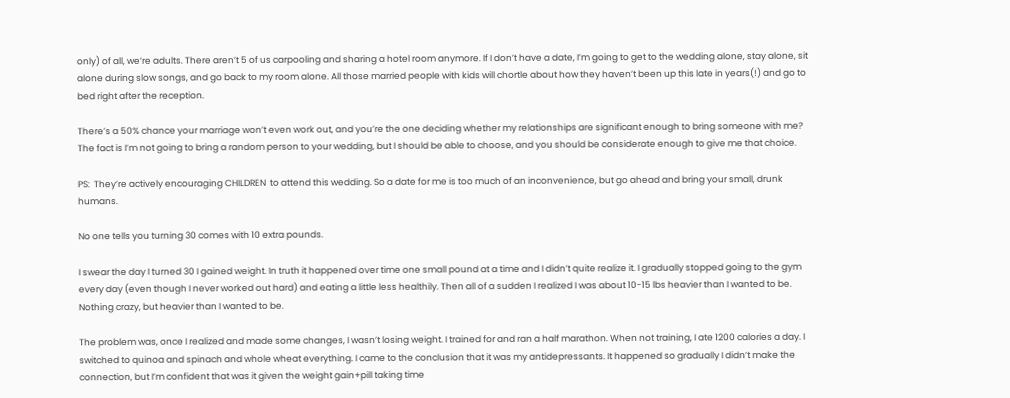only) of all, we’re adults. There aren’t 5 of us carpooling and sharing a hotel room anymore. If I don’t have a date, I’m going to get to the wedding alone, stay alone, sit alone during slow songs, and go back to my room alone. All those married people with kids will chortle about how they haven’t been up this late in years(!) and go to bed right after the reception.

There’s a 50% chance your marriage won’t even work out, and you’re the one deciding whether my relationships are significant enough to bring someone with me? The fact is I’m not going to bring a random person to your wedding, but I should be able to choose, and you should be considerate enough to give me that choice.

PS:  They’re actively encouraging CHILDREN  to attend this wedding. So a date for me is too much of an inconvenience, but go ahead and bring your small, drunk humans.

No one tells you turning 30 comes with 10 extra pounds.

I swear the day I turned 30 I gained weight. In truth it happened over time one small pound at a time and I didn’t quite realize it. I gradually stopped going to the gym every day (even though I never worked out hard) and eating a little less healthily. Then all of a sudden I realized I was about 10-15 lbs heavier than I wanted to be. Nothing crazy, but heavier than I wanted to be.

The problem was, once I realized and made some changes, I wasn’t losing weight. I trained for and ran a half marathon. When not training, I ate 1200 calories a day. I switched to quinoa and spinach and whole wheat everything. I came to the conclusion that it was my antidepressants. It happened so gradually I didn’t make the connection, but I’m confident that was it given the weight gain+pill taking time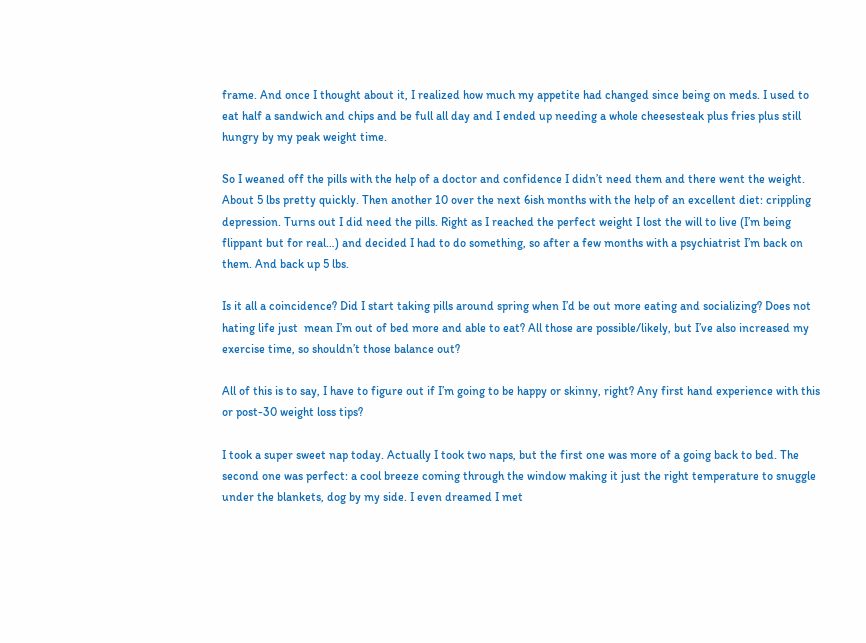frame. And once I thought about it, I realized how much my appetite had changed since being on meds. I used to eat half a sandwich and chips and be full all day and I ended up needing a whole cheesesteak plus fries plus still hungry by my peak weight time.

So I weaned off the pills with the help of a doctor and confidence I didn’t need them and there went the weight. About 5 lbs pretty quickly. Then another 10 over the next 6ish months with the help of an excellent diet: crippling depression. Turns out I did need the pills. Right as I reached the perfect weight I lost the will to live (I’m being flippant but for real…) and decided I had to do something, so after a few months with a psychiatrist I’m back on them. And back up 5 lbs.

Is it all a coincidence? Did I start taking pills around spring when I’d be out more eating and socializing? Does not hating life just  mean I’m out of bed more and able to eat? All those are possible/likely, but I’ve also increased my exercise time, so shouldn’t those balance out?

All of this is to say, I have to figure out if I’m going to be happy or skinny, right? Any first hand experience with this or post-30 weight loss tips?

I took a super sweet nap today. Actually I took two naps, but the first one was more of a going back to bed. The second one was perfect: a cool breeze coming through the window making it just the right temperature to snuggle under the blankets, dog by my side. I even dreamed I met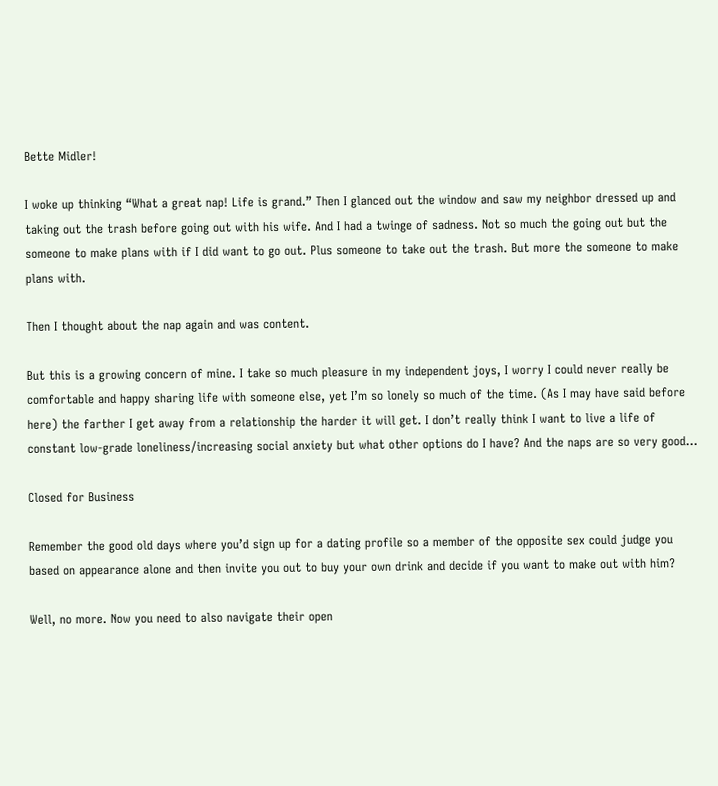Bette Midler!

I woke up thinking “What a great nap! Life is grand.” Then I glanced out the window and saw my neighbor dressed up and taking out the trash before going out with his wife. And I had a twinge of sadness. Not so much the going out but the someone to make plans with if I did want to go out. Plus someone to take out the trash. But more the someone to make plans with.

Then I thought about the nap again and was content.

But this is a growing concern of mine. I take so much pleasure in my independent joys, I worry I could never really be comfortable and happy sharing life with someone else, yet I’m so lonely so much of the time. (As I may have said before here) the farther I get away from a relationship the harder it will get. I don’t really think I want to live a life of constant low-grade loneliness/increasing social anxiety but what other options do I have? And the naps are so very good…

Closed for Business

Remember the good old days where you’d sign up for a dating profile so a member of the opposite sex could judge you based on appearance alone and then invite you out to buy your own drink and decide if you want to make out with him?

Well, no more. Now you need to also navigate their open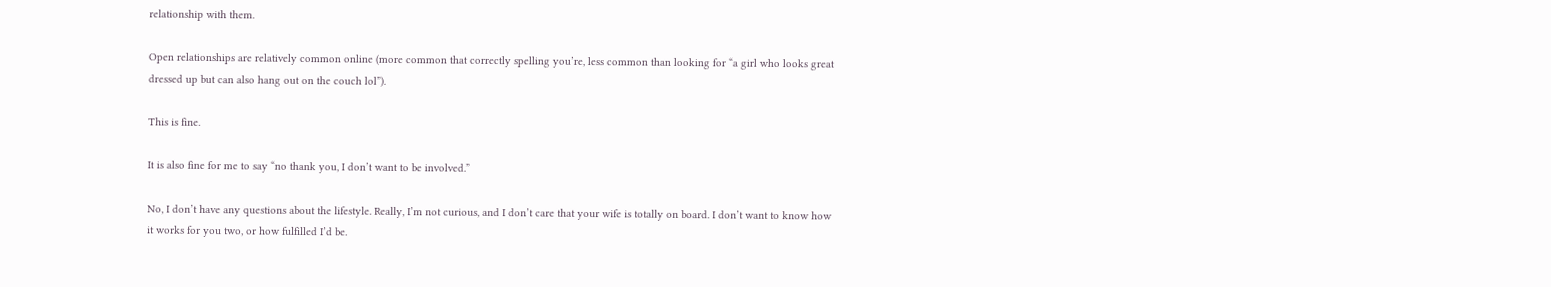relationship with them.

Open relationships are relatively common online (more common that correctly spelling you’re, less common than looking for “a girl who looks great dressed up but can also hang out on the couch lol”).

This is fine.

It is also fine for me to say “no thank you, I don’t want to be involved.”

No, I don’t have any questions about the lifestyle. Really, I’m not curious, and I don’t care that your wife is totally on board. I don’t want to know how it works for you two, or how fulfilled I’d be.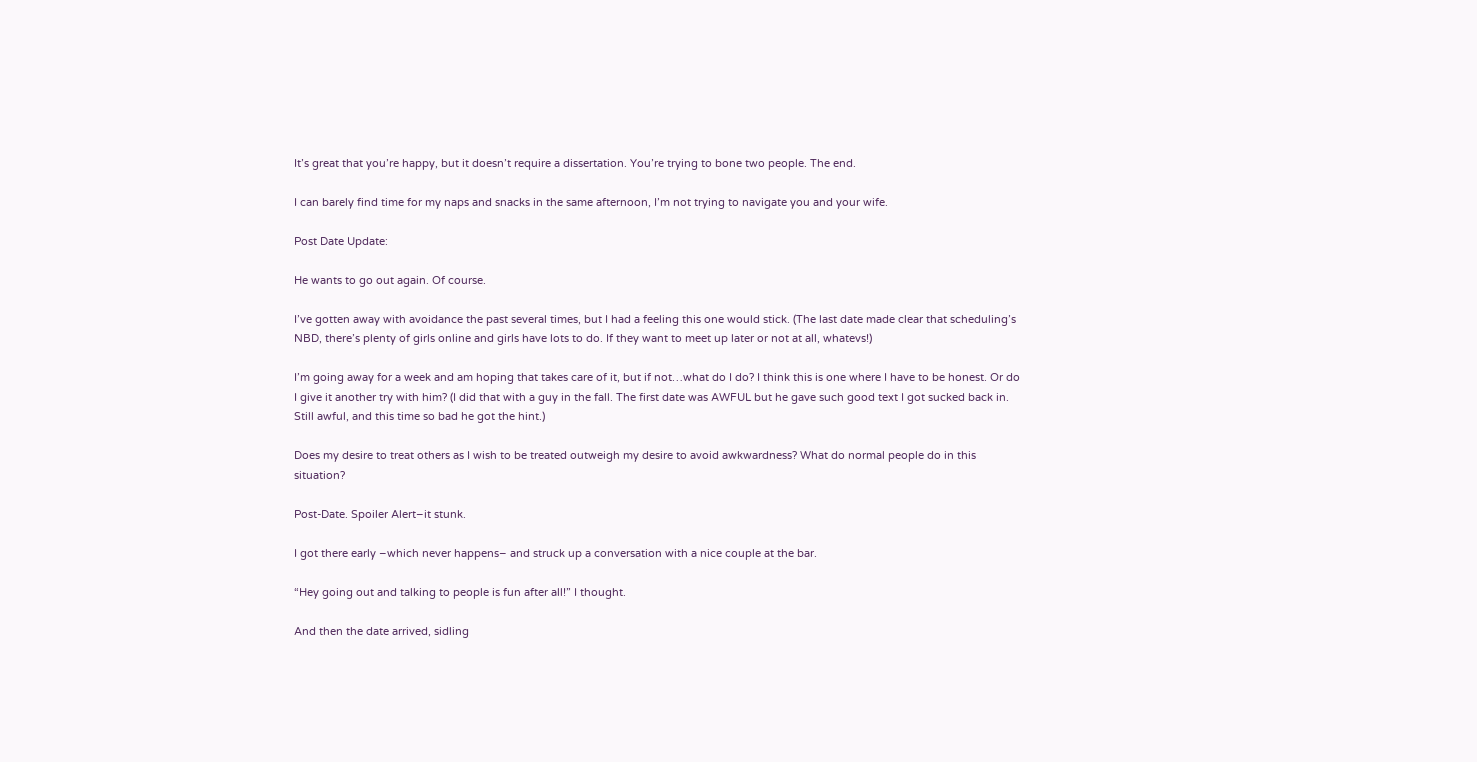It’s great that you’re happy, but it doesn’t require a dissertation. You’re trying to bone two people. The end.

I can barely find time for my naps and snacks in the same afternoon, I’m not trying to navigate you and your wife.

Post Date Update:

He wants to go out again. Of course.

I’ve gotten away with avoidance the past several times, but I had a feeling this one would stick. (The last date made clear that scheduling’s NBD, there’s plenty of girls online and girls have lots to do. If they want to meet up later or not at all, whatevs!)

I’m going away for a week and am hoping that takes care of it, but if not…what do I do? I think this is one where I have to be honest. Or do I give it another try with him? (I did that with a guy in the fall. The first date was AWFUL but he gave such good text I got sucked back in. Still awful, and this time so bad he got the hint.)

Does my desire to treat others as I wish to be treated outweigh my desire to avoid awkwardness? What do normal people do in this situation?

Post-Date. Spoiler Alert–it stunk.

I got there early –which never happens– and struck up a conversation with a nice couple at the bar.

“Hey going out and talking to people is fun after all!” I thought.

And then the date arrived, sidling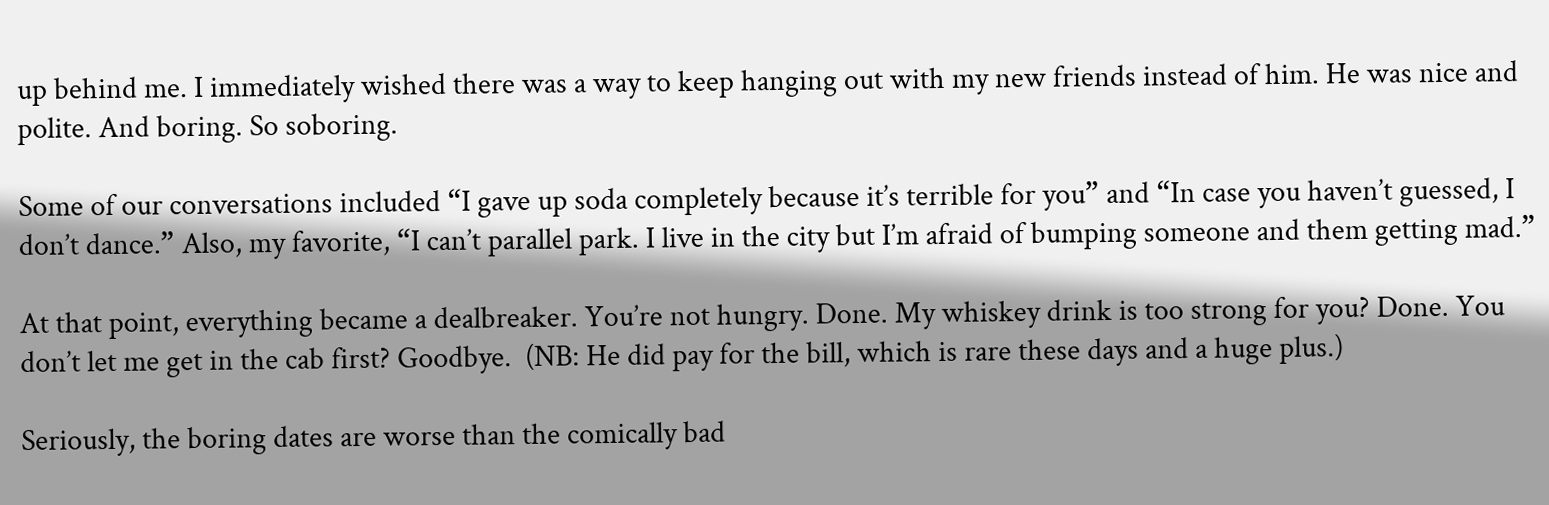up behind me. I immediately wished there was a way to keep hanging out with my new friends instead of him. He was nice and polite. And boring. So soboring.

Some of our conversations included “I gave up soda completely because it’s terrible for you” and “In case you haven’t guessed, I don’t dance.” Also, my favorite, “I can’t parallel park. I live in the city but I’m afraid of bumping someone and them getting mad.”

At that point, everything became a dealbreaker. You’re not hungry. Done. My whiskey drink is too strong for you? Done. You don’t let me get in the cab first? Goodbye.  (NB: He did pay for the bill, which is rare these days and a huge plus.)

Seriously, the boring dates are worse than the comically bad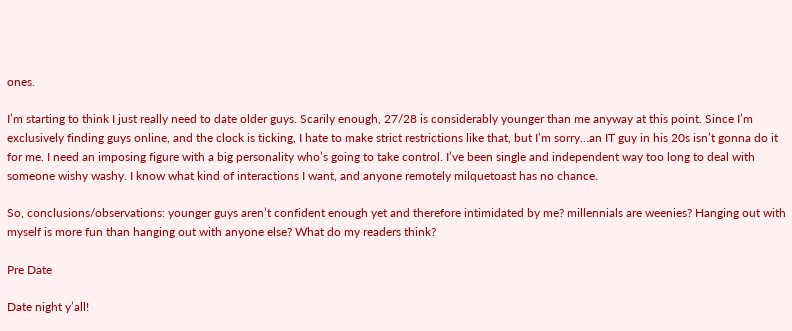ones.

I’m starting to think I just really need to date older guys. Scarily enough, 27/28 is considerably younger than me anyway at this point. Since I’m exclusively finding guys online, and the clock is ticking, I hate to make strict restrictions like that, but I’m sorry…an IT guy in his 20s isn’t gonna do it for me. I need an imposing figure with a big personality who’s going to take control. I’ve been single and independent way too long to deal with someone wishy washy. I know what kind of interactions I want, and anyone remotely milquetoast has no chance.

So, conclusions/observations: younger guys aren’t confident enough yet and therefore intimidated by me? millennials are weenies? Hanging out with myself is more fun than hanging out with anyone else? What do my readers think?

Pre Date

Date night y’all!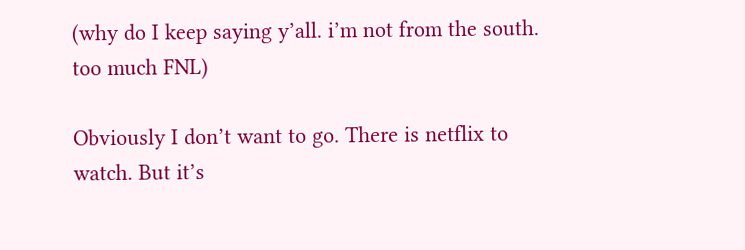(why do I keep saying y’all. i’m not from the south. too much FNL)

Obviously I don’t want to go. There is netflix to watch. But it’s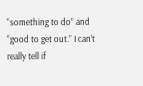“something to do” and “good to get out.” I can’t really tell if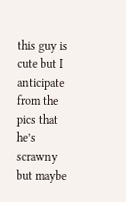this guy is cute but I anticipate from the pics that he’s scrawny but maybe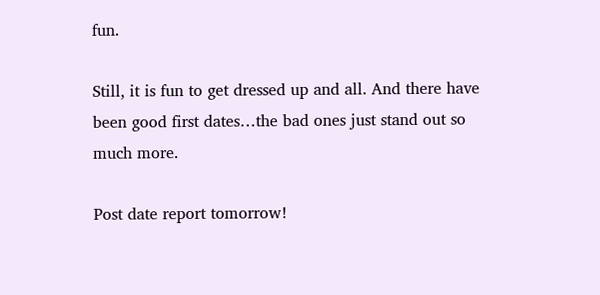fun.

Still, it is fun to get dressed up and all. And there have been good first dates…the bad ones just stand out so much more.

Post date report tomorrow!